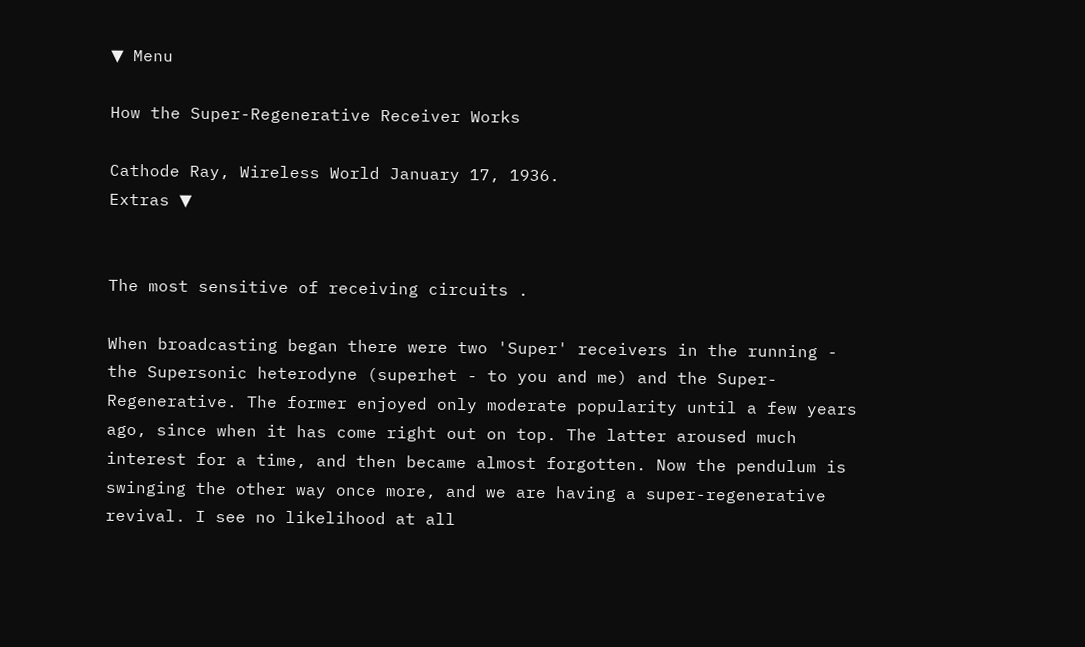▼ Menu

How the Super-Regenerative Receiver Works

Cathode Ray, Wireless World January 17, 1936.
Extras ▼


The most sensitive of receiving circuits .

When broadcasting began there were two 'Super' receivers in the running - the Supersonic heterodyne (superhet - to you and me) and the Super-Regenerative. The former enjoyed only moderate popularity until a few years ago, since when it has come right out on top. The latter aroused much interest for a time, and then became almost forgotten. Now the pendulum is swinging the other way once more, and we are having a super-regenerative revival. I see no likelihood at all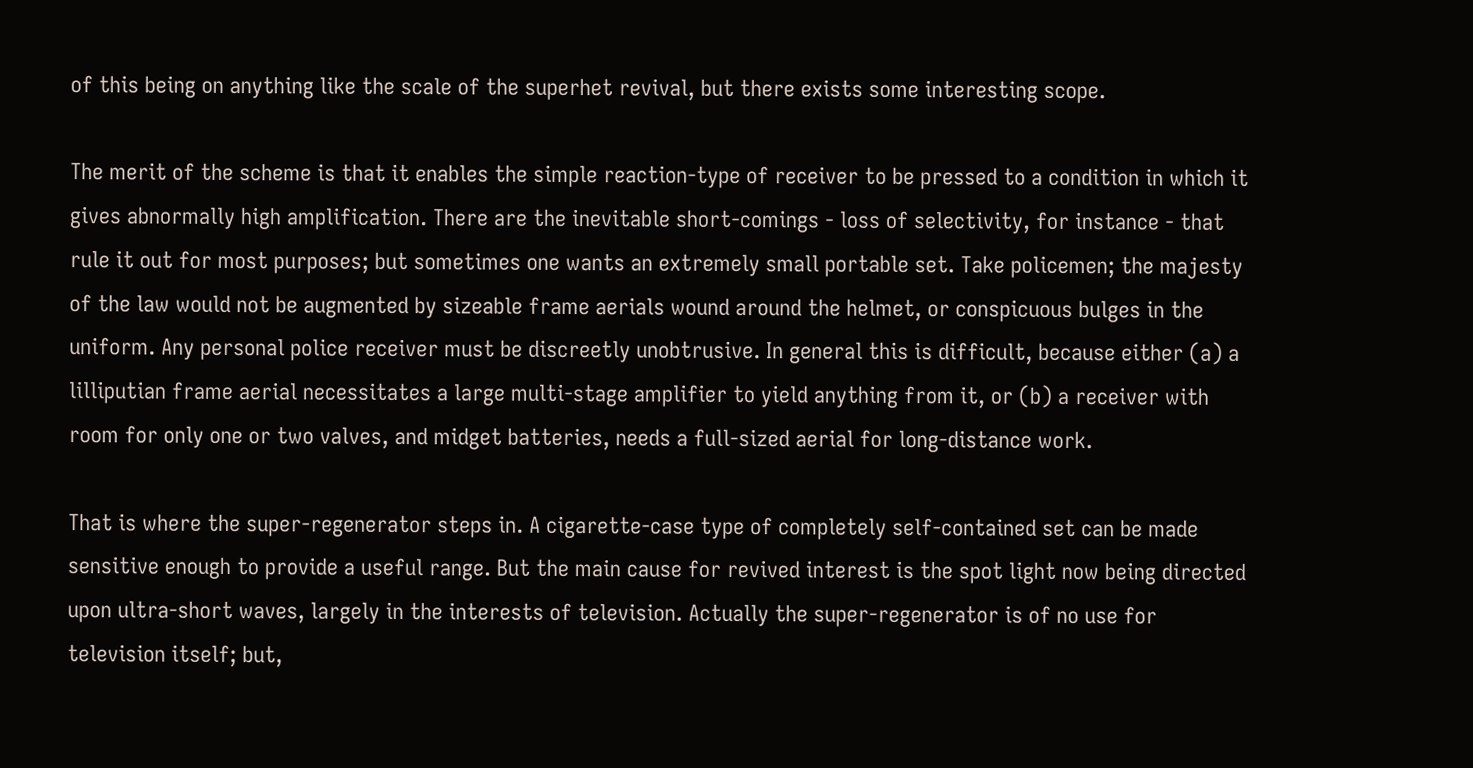of this being on anything like the scale of the superhet revival, but there exists some interesting scope.

The merit of the scheme is that it enables the simple reaction-type of receiver to be pressed to a condition in which it gives abnormally high amplification. There are the inevitable short-comings - loss of selectivity, for instance - that rule it out for most purposes; but sometimes one wants an extremely small portable set. Take policemen; the majesty of the law would not be augmented by sizeable frame aerials wound around the helmet, or conspicuous bulges in the uniform. Any personal police receiver must be discreetly unobtrusive. In general this is difficult, because either (a) a lilliputian frame aerial necessitates a large multi-stage amplifier to yield anything from it, or (b) a receiver with room for only one or two valves, and midget batteries, needs a full-sized aerial for long-distance work.

That is where the super-regenerator steps in. A cigarette-case type of completely self-contained set can be made sensitive enough to provide a useful range. But the main cause for revived interest is the spot light now being directed upon ultra-short waves, largely in the interests of television. Actually the super-regenerator is of no use for television itself; but,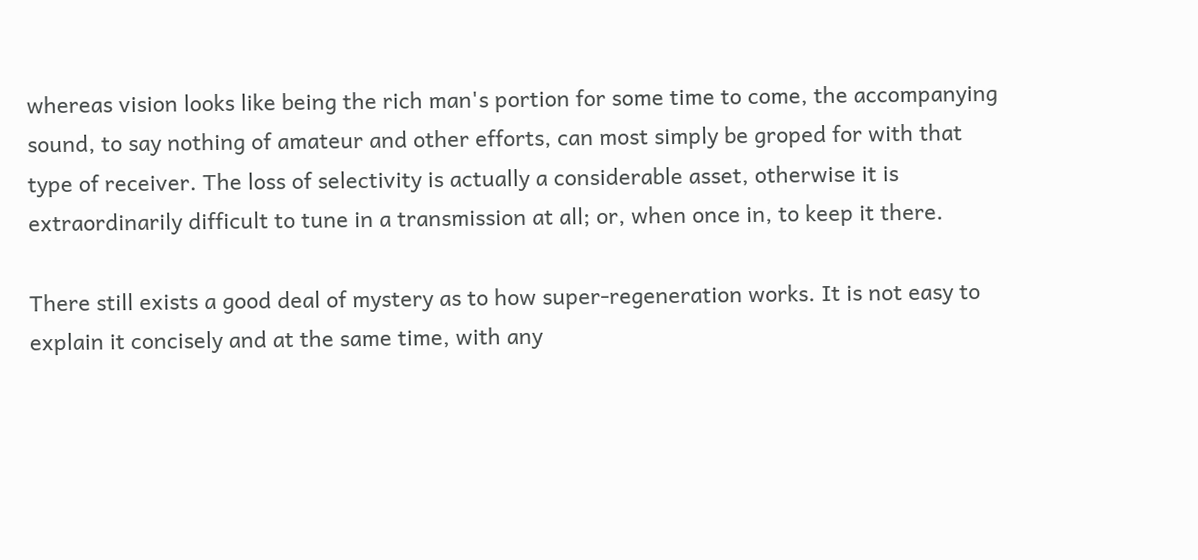whereas vision looks like being the rich man's portion for some time to come, the accompanying sound, to say nothing of amateur and other efforts, can most simply be groped for with that type of receiver. The loss of selectivity is actually a considerable asset, otherwise it is extraordinarily difficult to tune in a transmission at all; or, when once in, to keep it there.

There still exists a good deal of mystery as to how super-regeneration works. It is not easy to explain it concisely and at the same time, with any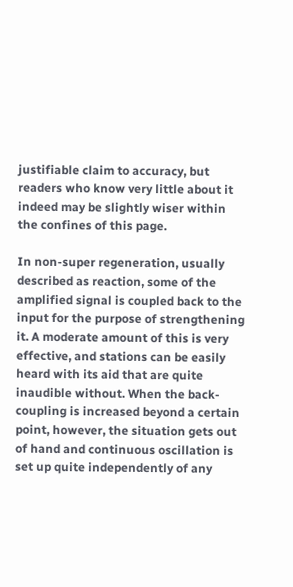justifiable claim to accuracy, but readers who know very little about it indeed may be slightly wiser within the confines of this page.

In non-super regeneration, usually described as reaction, some of the amplified signal is coupled back to the input for the purpose of strengthening it. A moderate amount of this is very effective, and stations can be easily heard with its aid that are quite inaudible without. When the back-coupling is increased beyond a certain point, however, the situation gets out of hand and continuous oscillation is set up quite independently of any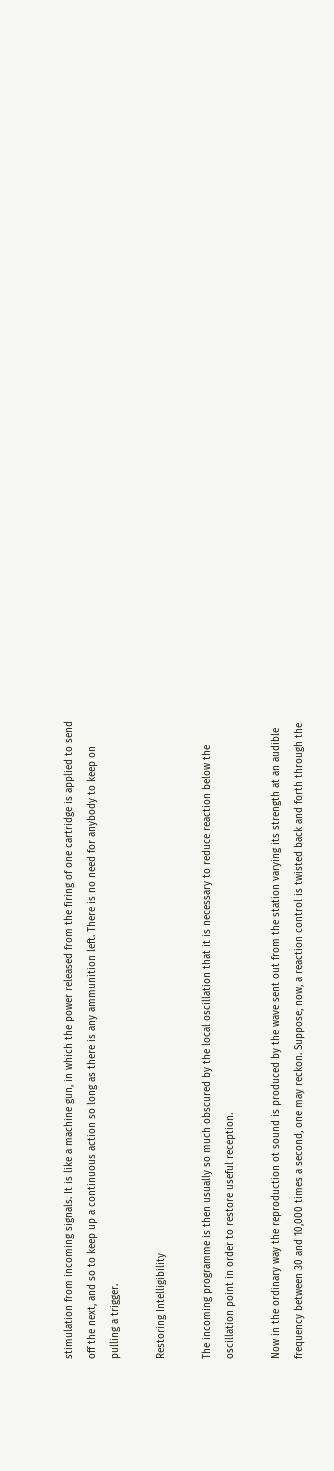stimulation from incoming signals. It is like a machine gun, in which the power released from the firing of one cartridge is applied to send off the next, and so to keep up a continuous action so long as there is any ammunition left. There is no need for anybody to keep on pulling a trigger.

Restoring Intelligibility

The incoming programme is then usually so much obscured by the local oscillation that it is necessary to reduce reaction below the oscillation point in order to restore useful reception.

Now in the ordinary way the reproduction ot sound is produced by the wave sent out from the station varying its strength at an audible frequency between 30 and 10,000 times a second, one may reckon. Suppose, now, a reaction control is twisted back and forth through the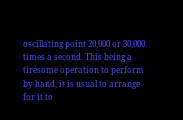oscillating point 20,000 or 30,000 times a second. This being a tiresome operation to perform by hand, it is usual to arrange for it to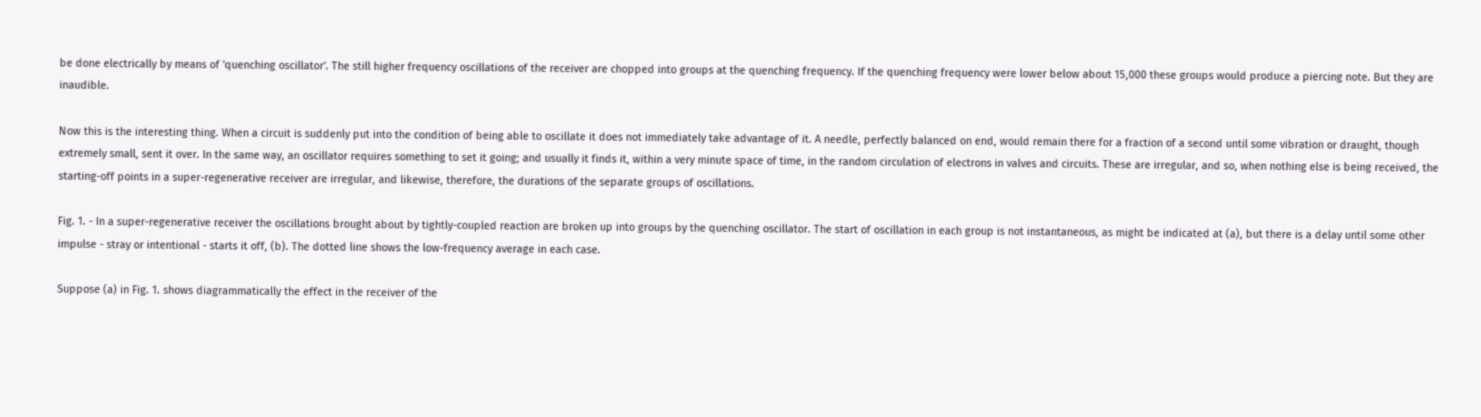be done electrically by means of 'quenching oscillator'. The still higher frequency oscillations of the receiver are chopped into groups at the quenching frequency. If the quenching frequency were lower below about 15,000 these groups would produce a piercing note. But they are inaudible.

Now this is the interesting thing. When a circuit is suddenly put into the condition of being able to oscillate it does not immediately take advantage of it. A needle, perfectly balanced on end, would remain there for a fraction of a second until some vibration or draught, though extremely small, sent it over. In the same way, an oscillator requires something to set it going; and usually it finds it, within a very minute space of time, in the random circulation of electrons in valves and circuits. These are irregular, and so, when nothing else is being received, the starting-off points in a super-regenerative receiver are irregular, and likewise, therefore, the durations of the separate groups of oscillations.

Fig. 1. - In a super-regenerative receiver the oscillations brought about by tightly-coupled reaction are broken up into groups by the quenching oscillator. The start of oscillation in each group is not instantaneous, as might be indicated at (a), but there is a delay until some other impulse - stray or intentional - starts it off, (b). The dotted line shows the low-frequency average in each case.

Suppose (a) in Fig. 1. shows diagrammatically the effect in the receiver of the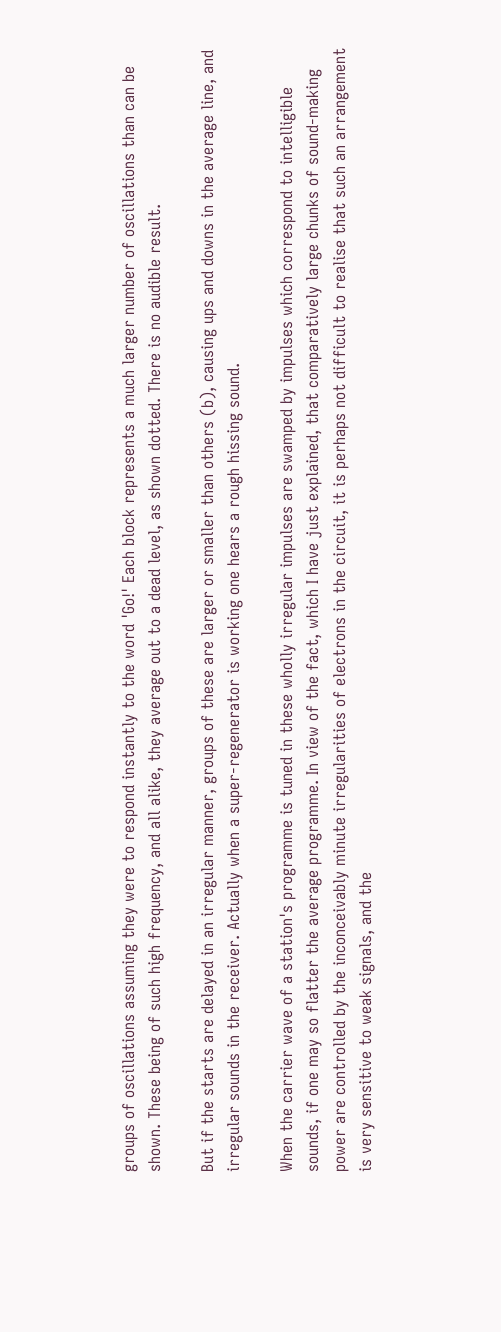groups of oscillations assuming they were to respond instantly to the word 'Go!' Each block represents a much larger number of oscillations than can be shown. These being of such high frequency, and all alike, they average out to a dead level, as shown dotted. There is no audible result.

But if the starts are delayed in an irregular manner, groups of these are larger or smaller than others (b), causing ups and downs in the average line, and irregular sounds in the receiver. Actually when a super-regenerator is working one hears a rough hissing sound.

When the carrier wave of a station's programme is tuned in these wholly irregular impulses are swamped by impulses which correspond to intelligible sounds, if one may so flatter the average programme. In view of the fact, which I have just explained, that comparatively large chunks of sound-making power are controlled by the inconceivably minute irregularities of electrons in the circuit, it is perhaps not difficult to realise that such an arrangement is very sensitive to weak signals, and the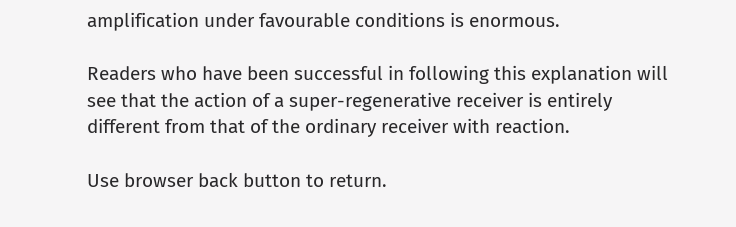amplification under favourable conditions is enormous.

Readers who have been successful in following this explanation will see that the action of a super-regenerative receiver is entirely different from that of the ordinary receiver with reaction.

Use browser back button to return.